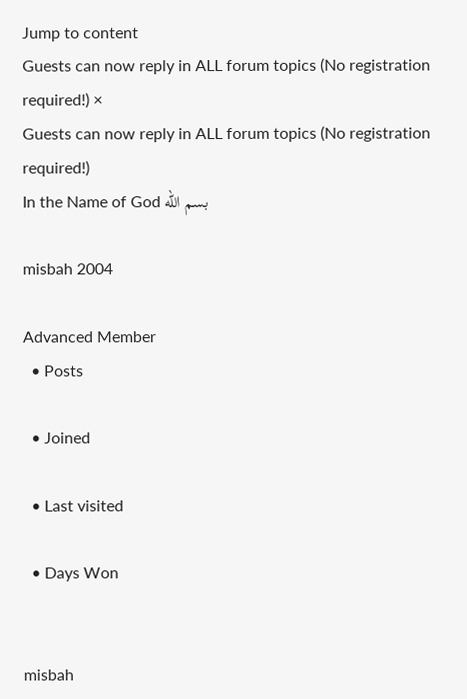Jump to content
Guests can now reply in ALL forum topics (No registration required!) ×
Guests can now reply in ALL forum topics (No registration required!)
In the Name of God بسم الله

misbah 2004

Advanced Member
  • Posts

  • Joined

  • Last visited

  • Days Won


misbah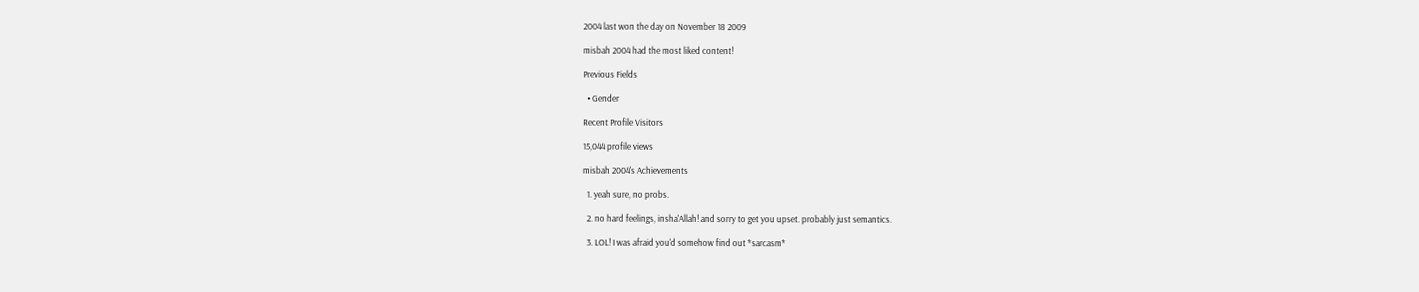2004 last won the day on November 18 2009

misbah 2004 had the most liked content!

Previous Fields

  • Gender

Recent Profile Visitors

15,044 profile views

misbah 2004's Achievements

  1. yeah sure, no probs.

  2. no hard feelings, insha'Allah! and sorry to get you upset. probably just semantics.

  3. LOL! I was afraid you'd somehow find out *sarcasm*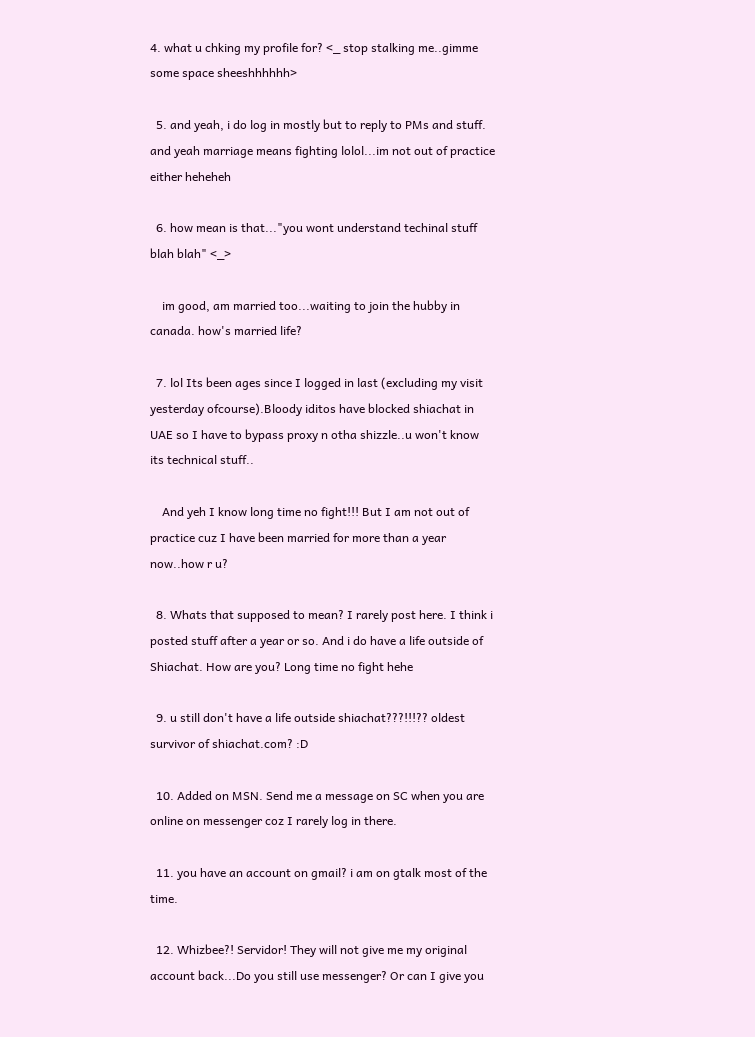4. what u chking my profile for? <_ stop stalking me..gimme some space sheeshhhhhh>

  5. and yeah, i do log in mostly but to reply to PMs and stuff. and yeah marriage means fighting lolol...im not out of practice either heheheh

  6. how mean is that..."you wont understand techinal stuff blah blah" <_>

    im good, am married too...waiting to join the hubby in canada. how's married life?

  7. lol Its been ages since I logged in last (excluding my visit yesterday ofcourse).Bloody iditos have blocked shiachat in UAE so I have to bypass proxy n otha shizzle..u won't know its technical stuff..

    And yeh I know long time no fight!!! But I am not out of practice cuz I have been married for more than a year now..how r u?

  8. Whats that supposed to mean? I rarely post here. I think i posted stuff after a year or so. And i do have a life outside of Shiachat. How are you? Long time no fight hehe

  9. u still don't have a life outside shiachat???!!!?? oldest survivor of shiachat.com? :D

  10. Added on MSN. Send me a message on SC when you are online on messenger coz I rarely log in there.

  11. you have an account on gmail? i am on gtalk most of the time.

  12. Whizbee?! Servidor! They will not give me my original account back...Do you still use messenger? Or can I give you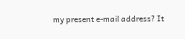my present e-mail address? It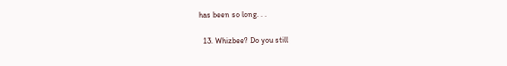has been so long. . .

  13. Whizbee? Do you still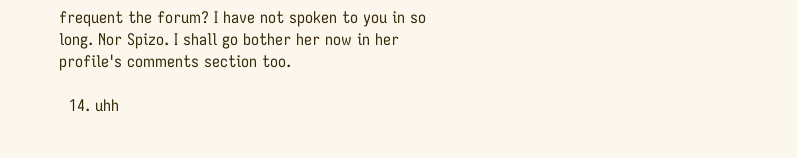frequent the forum? I have not spoken to you in so long. Nor Spizo. I shall go bother her now in her profile's comments section too.

  14. uhh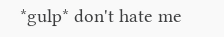*gulp* don't hate me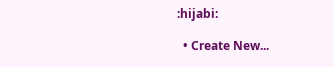:hijabi:

  • Create New...